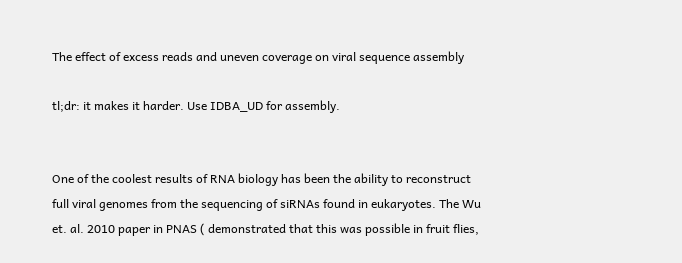The effect of excess reads and uneven coverage on viral sequence assembly

tl;dr: it makes it harder. Use IDBA_UD for assembly.


One of the coolest results of RNA biology has been the ability to reconstruct full viral genomes from the sequencing of siRNAs found in eukaryotes. The Wu et. al. 2010 paper in PNAS ( demonstrated that this was possible in fruit flies,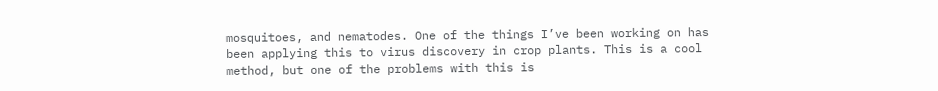mosquitoes, and nematodes. One of the things I’ve been working on has been applying this to virus discovery in crop plants. This is a cool method, but one of the problems with this is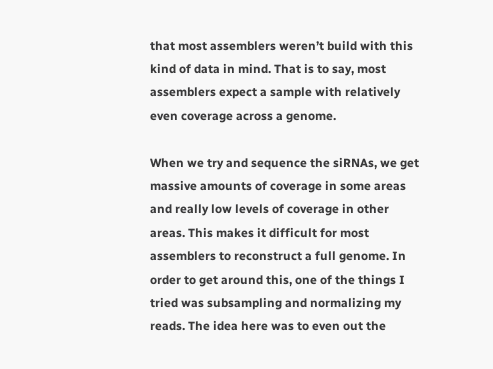that most assemblers weren’t build with this kind of data in mind. That is to say, most assemblers expect a sample with relatively even coverage across a genome.

When we try and sequence the siRNAs, we get massive amounts of coverage in some areas and really low levels of coverage in other areas. This makes it difficult for most assemblers to reconstruct a full genome. In order to get around this, one of the things I tried was subsampling and normalizing my reads. The idea here was to even out the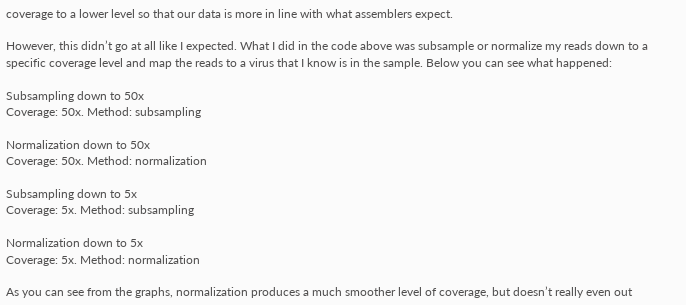coverage to a lower level so that our data is more in line with what assemblers expect.

However, this didn’t go at all like I expected. What I did in the code above was subsample or normalize my reads down to a specific coverage level and map the reads to a virus that I know is in the sample. Below you can see what happened:

Subsampling down to 50x
Coverage: 50x. Method: subsampling

Normalization down to 50x
Coverage: 50x. Method: normalization

Subsampling down to 5x
Coverage: 5x. Method: subsampling

Normalization down to 5x
Coverage: 5x. Method: normalization

As you can see from the graphs, normalization produces a much smoother level of coverage, but doesn’t really even out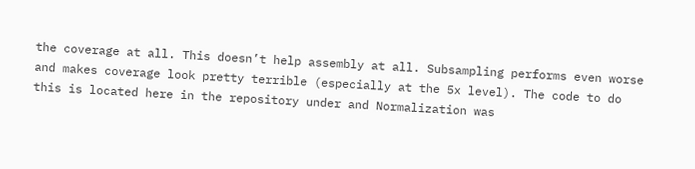the coverage at all. This doesn’t help assembly at all. Subsampling performs even worse and makes coverage look pretty terrible (especially at the 5x level). The code to do this is located here in the repository under and Normalization was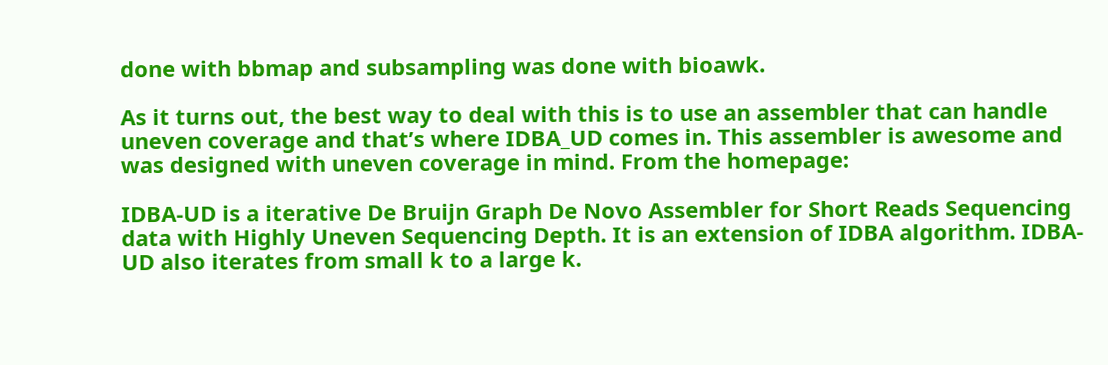done with bbmap and subsampling was done with bioawk.

As it turns out, the best way to deal with this is to use an assembler that can handle uneven coverage and that’s where IDBA_UD comes in. This assembler is awesome and was designed with uneven coverage in mind. From the homepage:

IDBA-UD is a iterative De Bruijn Graph De Novo Assembler for Short Reads Sequencing data with Highly Uneven Sequencing Depth. It is an extension of IDBA algorithm. IDBA-UD also iterates from small k to a large k.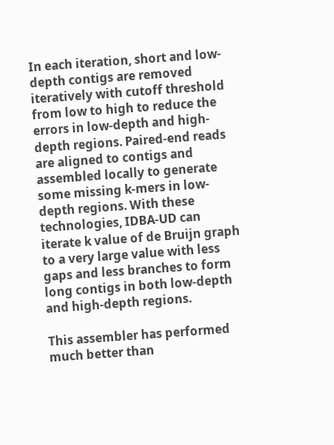In each iteration, short and low-depth contigs are removed iteratively with cutoff threshold from low to high to reduce the errors in low-depth and high-depth regions. Paired-end reads are aligned to contigs and assembled locally to generate some missing k-mers in low-depth regions. With these technologies, IDBA-UD can iterate k value of de Bruijn graph to a very large value with less gaps and less branches to form long contigs in both low-depth and high-depth regions.

This assembler has performed much better than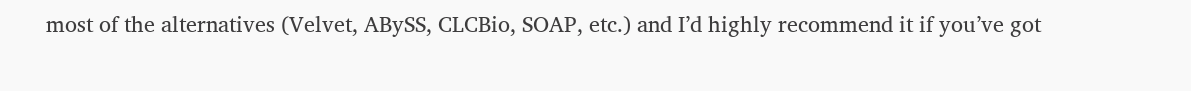most of the alternatives (Velvet, ABySS, CLCBio, SOAP, etc.) and I’d highly recommend it if you’ve got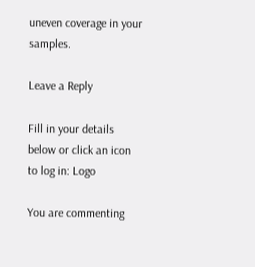uneven coverage in your samples.

Leave a Reply

Fill in your details below or click an icon to log in: Logo

You are commenting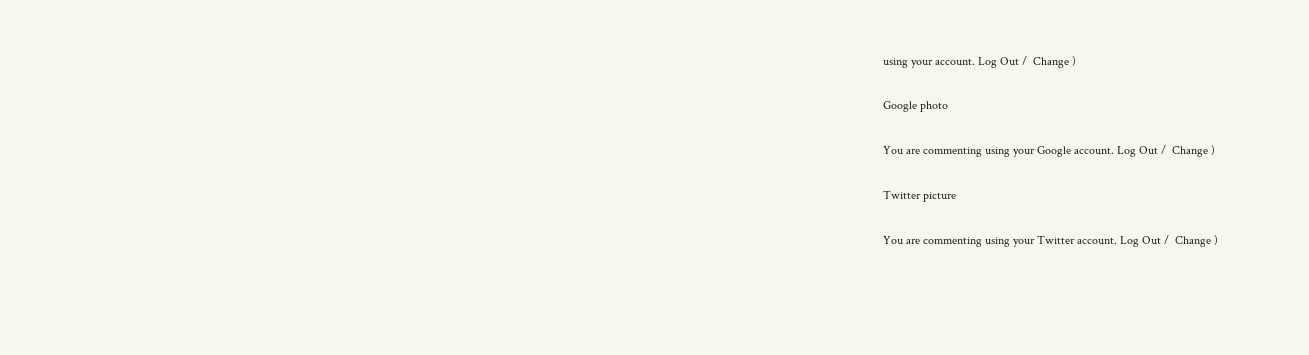using your account. Log Out /  Change )

Google photo

You are commenting using your Google account. Log Out /  Change )

Twitter picture

You are commenting using your Twitter account. Log Out /  Change )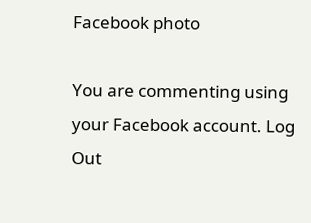Facebook photo

You are commenting using your Facebook account. Log Out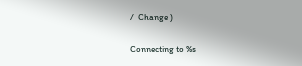/  Change )

Connecting to %s